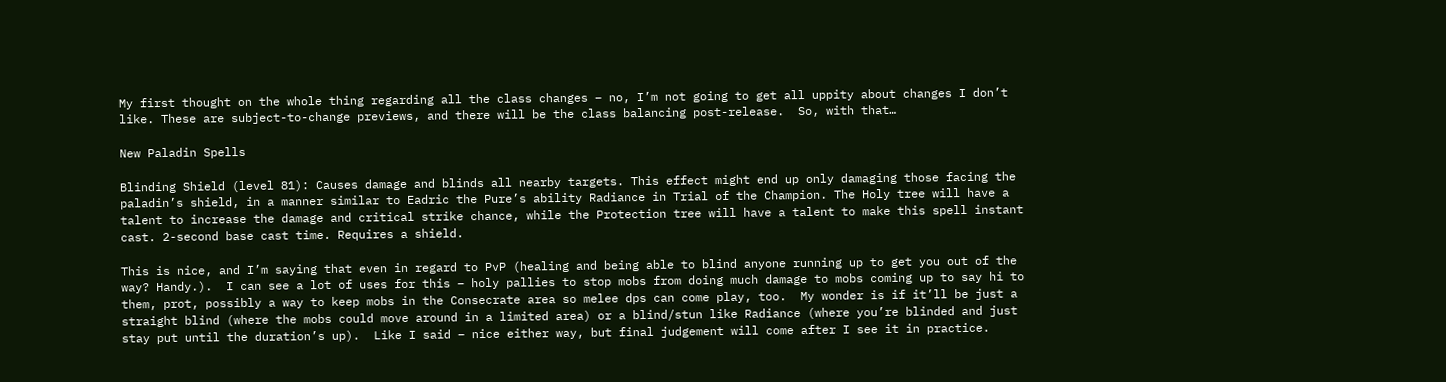My first thought on the whole thing regarding all the class changes – no, I’m not going to get all uppity about changes I don’t like. These are subject-to-change previews, and there will be the class balancing post-release.  So, with that…

New Paladin Spells

Blinding Shield (level 81): Causes damage and blinds all nearby targets. This effect might end up only damaging those facing the paladin’s shield, in a manner similar to Eadric the Pure’s ability Radiance in Trial of the Champion. The Holy tree will have a talent to increase the damage and critical strike chance, while the Protection tree will have a talent to make this spell instant cast. 2-second base cast time. Requires a shield.

This is nice, and I’m saying that even in regard to PvP (healing and being able to blind anyone running up to get you out of the way? Handy.).  I can see a lot of uses for this – holy pallies to stop mobs from doing much damage to mobs coming up to say hi to them, prot, possibly a way to keep mobs in the Consecrate area so melee dps can come play, too.  My wonder is if it’ll be just a straight blind (where the mobs could move around in a limited area) or a blind/stun like Radiance (where you’re blinded and just stay put until the duration’s up).  Like I said – nice either way, but final judgement will come after I see it in practice.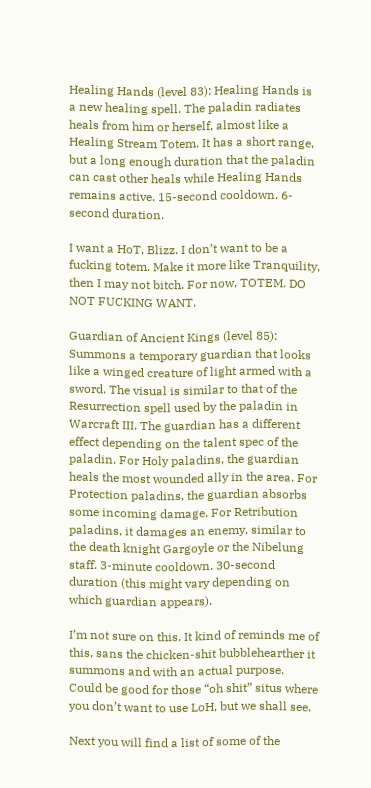Healing Hands (level 83): Healing Hands is a new healing spell. The paladin radiates heals from him or herself, almost like a Healing Stream Totem. It has a short range, but a long enough duration that the paladin can cast other heals while Healing Hands remains active. 15-second cooldown. 6-second duration.

I want a HoT, Blizz. I don’t want to be a fucking totem. Make it more like Tranquility, then I may not bitch. For now, TOTEM. DO NOT FUCKING WANT.

Guardian of Ancient Kings (level 85): Summons a temporary guardian that looks like a winged creature of light armed with a sword. The visual is similar to that of the Resurrection spell used by the paladin in Warcraft III. The guardian has a different effect depending on the talent spec of the paladin. For Holy paladins, the guardian heals the most wounded ally in the area. For Protection paladins, the guardian absorbs some incoming damage. For Retribution paladins, it damages an enemy, similar to the death knight Gargoyle or the Nibelung staff. 3-minute cooldown. 30-second duration (this might vary depending on which guardian appears).

I’m not sure on this. It kind of reminds me of this, sans the chicken-shit bubblehearther it summons and with an actual purpose.  Could be good for those “oh shit” situs where you don’t want to use LoH, but we shall see.

Next you will find a list of some of the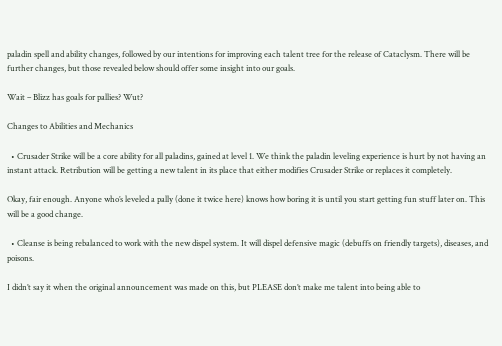paladin spell and ability changes, followed by our intentions for improving each talent tree for the release of Cataclysm. There will be further changes, but those revealed below should offer some insight into our goals.

Wait – Blizz has goals for pallies? Wut?

Changes to Abilities and Mechanics

  • Crusader Strike will be a core ability for all paladins, gained at level 1. We think the paladin leveling experience is hurt by not having an instant attack. Retribution will be getting a new talent in its place that either modifies Crusader Strike or replaces it completely.

Okay, fair enough. Anyone who’s leveled a pally (done it twice here) knows how boring it is until you start getting fun stuff later on. This will be a good change.

  • Cleanse is being rebalanced to work with the new dispel system. It will dispel defensive magic (debuffs on friendly targets), diseases, and poisons.

I didn’t say it when the original announcement was made on this, but PLEASE don’t make me talent into being able to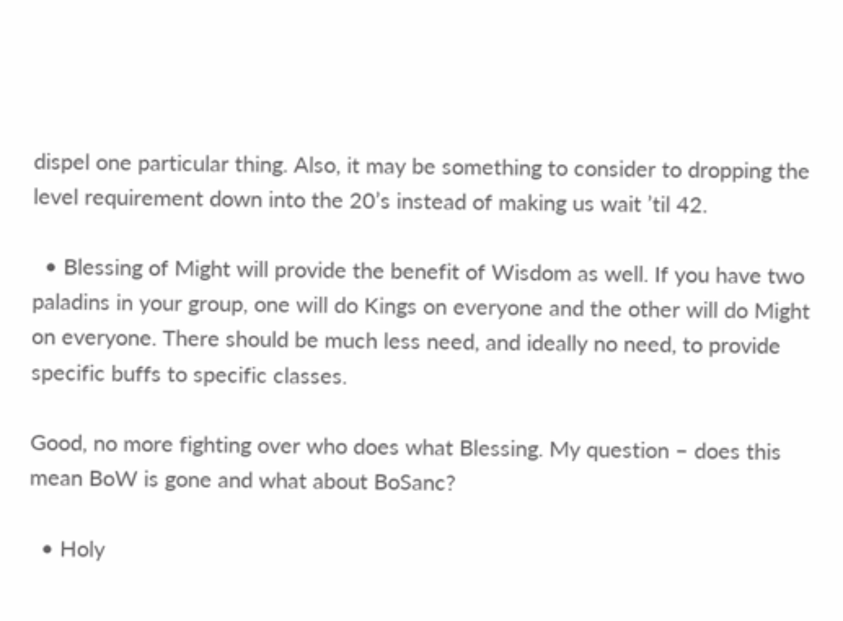dispel one particular thing. Also, it may be something to consider to dropping the level requirement down into the 20’s instead of making us wait ’til 42.

  • Blessing of Might will provide the benefit of Wisdom as well. If you have two paladins in your group, one will do Kings on everyone and the other will do Might on everyone. There should be much less need, and ideally no need, to provide specific buffs to specific classes.

Good, no more fighting over who does what Blessing. My question – does this mean BoW is gone and what about BoSanc?

  • Holy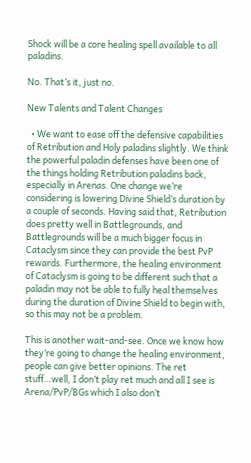Shock will be a core healing spell available to all paladins.

No. That’s it, just no.

New Talents and Talent Changes

  • We want to ease off the defensive capabilities of Retribution and Holy paladins slightly. We think the powerful paladin defenses have been one of the things holding Retribution paladins back, especially in Arenas. One change we’re considering is lowering Divine Shield’s duration by a couple of seconds. Having said that, Retribution does pretty well in Battlegrounds, and Battlegrounds will be a much bigger focus in Cataclysm since they can provide the best PvP rewards. Furthermore, the healing environment of Cataclysm is going to be different such that a paladin may not be able to fully heal themselves during the duration of Divine Shield to begin with, so this may not be a problem.

This is another wait-and-see. Once we know how they’re going to change the healing environment, people can give better opinions. The ret stuff…well, I don’t play ret much and all I see is Arena/PvP/BGs which I also don’t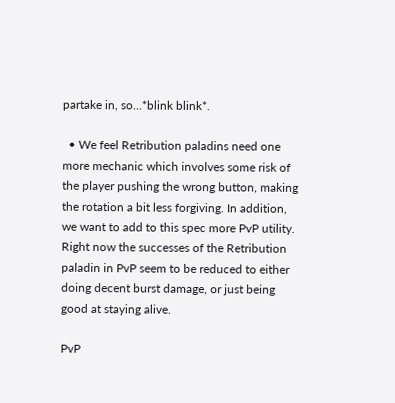partake in, so…*blink blink*.

  • We feel Retribution paladins need one more mechanic which involves some risk of the player pushing the wrong button, making the rotation a bit less forgiving. In addition, we want to add to this spec more PvP utility. Right now the successes of the Retribution paladin in PvP seem to be reduced to either doing decent burst damage, or just being good at staying alive.

PvP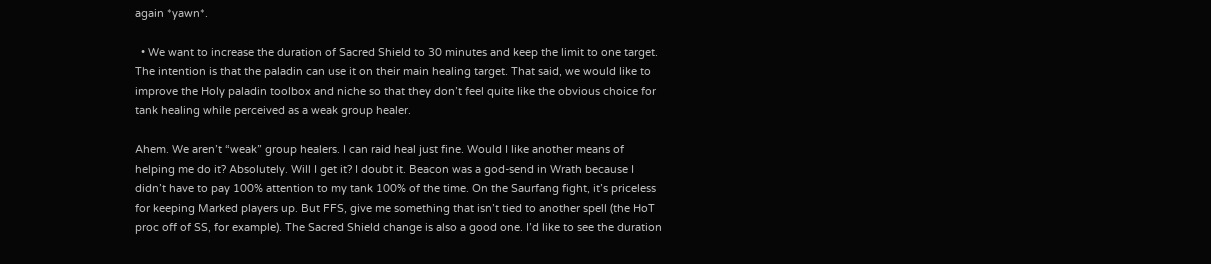again *yawn*.

  • We want to increase the duration of Sacred Shield to 30 minutes and keep the limit to one target. The intention is that the paladin can use it on their main healing target. That said, we would like to improve the Holy paladin toolbox and niche so that they don’t feel quite like the obvious choice for tank healing while perceived as a weak group healer.

Ahem. We aren’t “weak” group healers. I can raid heal just fine. Would I like another means of helping me do it? Absolutely. Will I get it? I doubt it. Beacon was a god-send in Wrath because I didn’t have to pay 100% attention to my tank 100% of the time. On the Saurfang fight, it’s priceless for keeping Marked players up. But FFS, give me something that isn’t tied to another spell (the HoT proc off of SS, for example). The Sacred Shield change is also a good one. I’d like to see the duration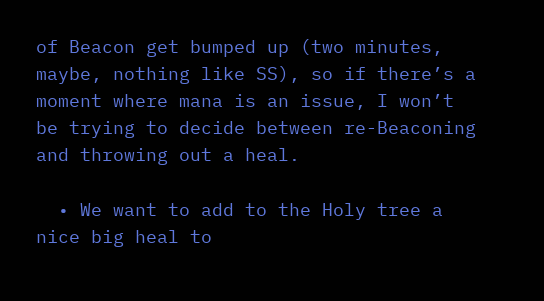of Beacon get bumped up (two minutes, maybe, nothing like SS), so if there’s a moment where mana is an issue, I won’t be trying to decide between re-Beaconing and throwing out a heal.

  • We want to add to the Holy tree a nice big heal to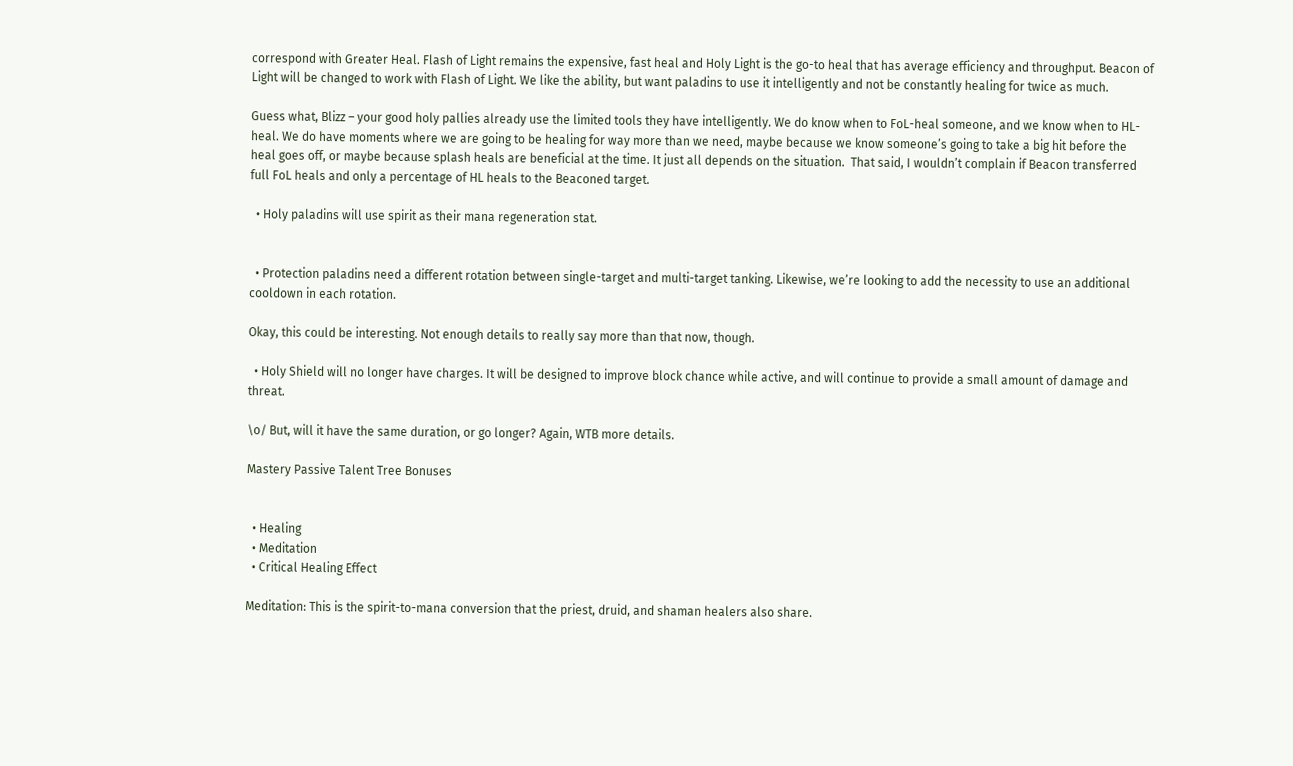correspond with Greater Heal. Flash of Light remains the expensive, fast heal and Holy Light is the go-to heal that has average efficiency and throughput. Beacon of Light will be changed to work with Flash of Light. We like the ability, but want paladins to use it intelligently and not be constantly healing for twice as much.

Guess what, Blizz – your good holy pallies already use the limited tools they have intelligently. We do know when to FoL-heal someone, and we know when to HL-heal. We do have moments where we are going to be healing for way more than we need, maybe because we know someone’s going to take a big hit before the heal goes off, or maybe because splash heals are beneficial at the time. It just all depends on the situation.  That said, I wouldn’t complain if Beacon transferred full FoL heals and only a percentage of HL heals to the Beaconed target.

  • Holy paladins will use spirit as their mana regeneration stat.


  • Protection paladins need a different rotation between single-target and multi-target tanking. Likewise, we’re looking to add the necessity to use an additional cooldown in each rotation.

Okay, this could be interesting. Not enough details to really say more than that now, though.

  • Holy Shield will no longer have charges. It will be designed to improve block chance while active, and will continue to provide a small amount of damage and threat.

\o/ But, will it have the same duration, or go longer? Again, WTB more details.

Mastery Passive Talent Tree Bonuses


  • Healing
  • Meditation
  • Critical Healing Effect

Meditation: This is the spirit-to-mana conversion that the priest, druid, and shaman healers also share.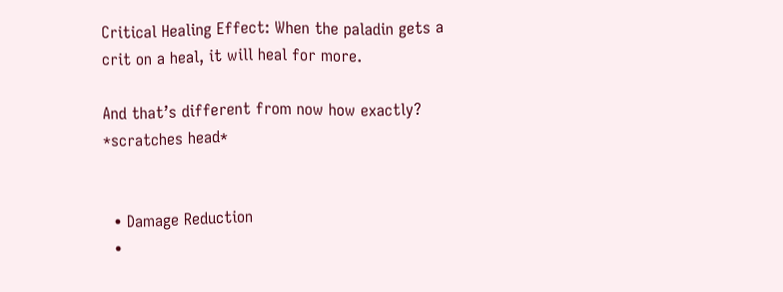Critical Healing Effect: When the paladin gets a crit on a heal, it will heal for more.

And that’s different from now how exactly? *scratches head*


  • Damage Reduction
  •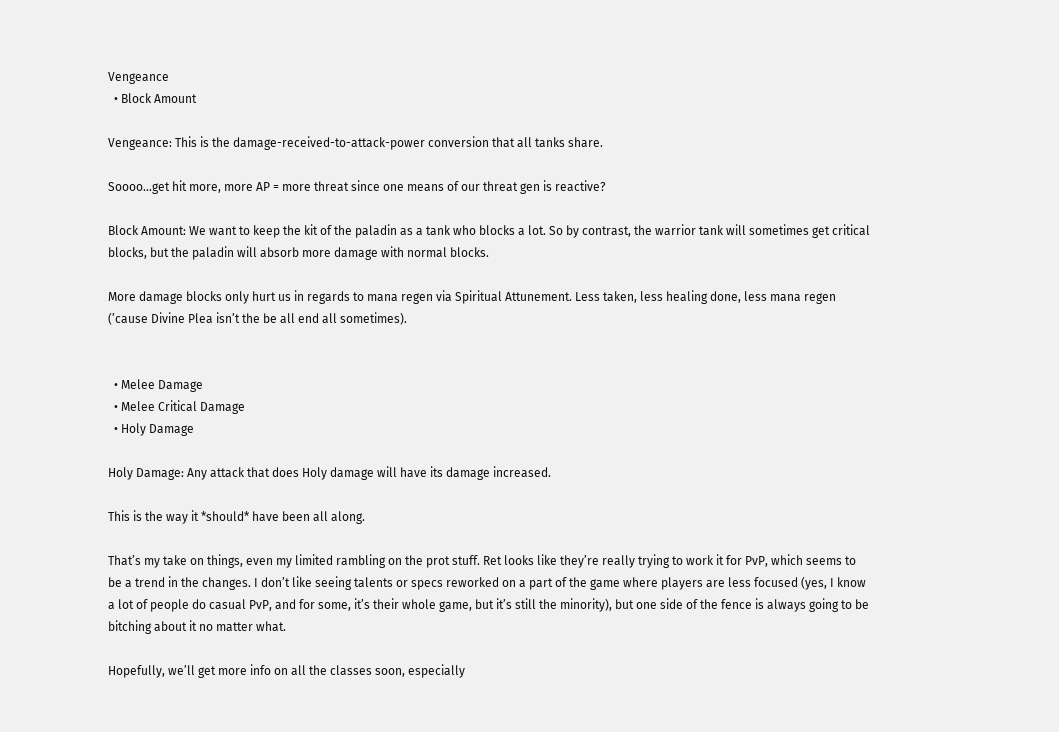Vengeance
  • Block Amount

Vengeance: This is the damage-received-to-attack-power conversion that all tanks share.

Soooo…get hit more, more AP = more threat since one means of our threat gen is reactive?

Block Amount: We want to keep the kit of the paladin as a tank who blocks a lot. So by contrast, the warrior tank will sometimes get critical blocks, but the paladin will absorb more damage with normal blocks.

More damage blocks only hurt us in regards to mana regen via Spiritual Attunement. Less taken, less healing done, less mana regen (’cause Divine Plea isn’t the be all end all sometimes).


  • Melee Damage
  • Melee Critical Damage
  • Holy Damage

Holy Damage: Any attack that does Holy damage will have its damage increased.

This is the way it *should* have been all along.

That’s my take on things, even my limited rambling on the prot stuff. Ret looks like they’re really trying to work it for PvP, which seems to be a trend in the changes. I don’t like seeing talents or specs reworked on a part of the game where players are less focused (yes, I know a lot of people do casual PvP, and for some, it’s their whole game, but it’s still the minority), but one side of the fence is always going to be bitching about it no matter what.

Hopefully, we’ll get more info on all the classes soon, especially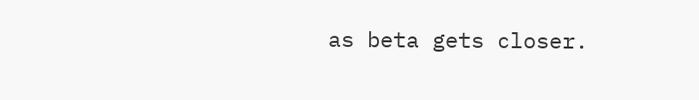as beta gets closer.